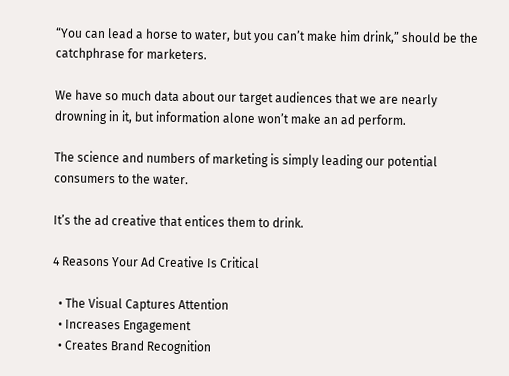“You can lead a horse to water, but you can’t make him drink,” should be the catchphrase for marketers.

We have so much data about our target audiences that we are nearly drowning in it, but information alone won’t make an ad perform.

The science and numbers of marketing is simply leading our potential consumers to the water.

It’s the ad creative that entices them to drink.

4 Reasons Your Ad Creative Is Critical

  • The Visual Captures Attention
  • Increases Engagement
  • Creates Brand Recognition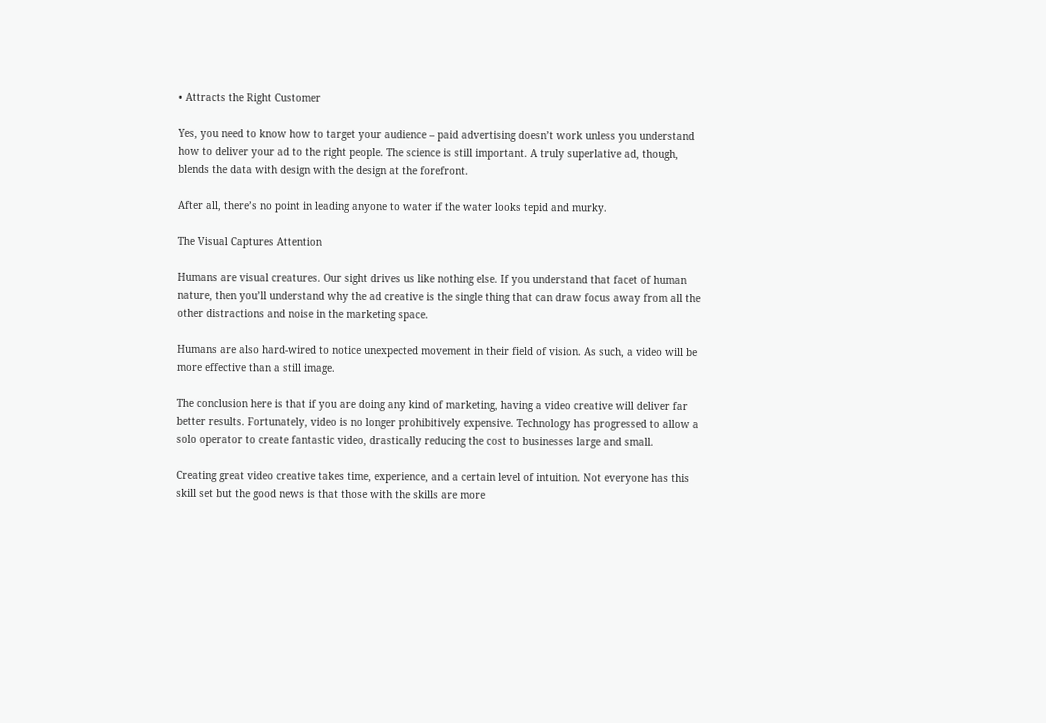• Attracts the Right Customer

Yes, you need to know how to target your audience – paid advertising doesn’t work unless you understand how to deliver your ad to the right people. The science is still important. A truly superlative ad, though, blends the data with design with the design at the forefront.

After all, there’s no point in leading anyone to water if the water looks tepid and murky.

The Visual Captures Attention

Humans are visual creatures. Our sight drives us like nothing else. If you understand that facet of human nature, then you’ll understand why the ad creative is the single thing that can draw focus away from all the other distractions and noise in the marketing space.

Humans are also hard-wired to notice unexpected movement in their field of vision. As such, a video will be more effective than a still image.

The conclusion here is that if you are doing any kind of marketing, having a video creative will deliver far better results. Fortunately, video is no longer prohibitively expensive. Technology has progressed to allow a solo operator to create fantastic video, drastically reducing the cost to businesses large and small.

Creating great video creative takes time, experience, and a certain level of intuition. Not everyone has this skill set but the good news is that those with the skills are more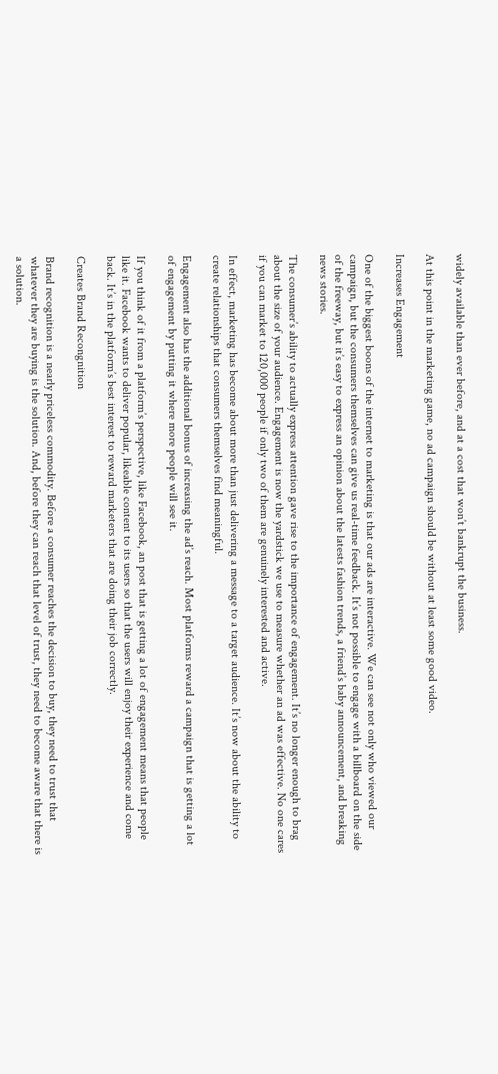widely available than ever before, and at a cost that won’t bankrupt the business.

At this point in the marketing game, no ad campaign should be without at least some good video.

Increases Engagement

One of the biggest boons of the internet to marketing is that our ads are interactive. We can see not only who viewed our campaign, but the consumers themselves can give us real-time feedback. It’s not possible to engage with a billboard on the side of the freeway, but it’s easy to express an opinion about the latests fashion trends, a friend’s baby announcement, and breaking news stories.

The consumer’s ability to actually express attention gave rise to the importance of engagement. It’s no longer enough to brag about the size of your audience. Engagement is now the yardstick we use to measure whether an ad was effective. No one cares if you can market to 120,000 people if only two of them are genuinely interested and active.

In effect, marketing has become about more than just delivering a message to a target audience. It’s now about the ability to create relationships that consumers themselves find meaningful.

Engagement also has the additional bonus of increasing the ad’s reach. Most platforms reward a campaign that is getting a lot of engagement by putting it where more people will see it.

If you think of it from a platform’s perspective, like Facebook, an post that is getting a lot of engagement means that people like it. Facebook wants to deliver popular, likeable content to its users so that the users will enjoy their experience and come back. It’s in the platform’s best interest to reward marketers that are doing their job correctly.

Creates Brand Recongnition

Brand recognition is a nearly priceless commodity. Before a consumer reaches the decision to buy, they need to trust that whatever they are buying is the solution. And, before they can reach that level of trust, they need to become aware that there is a solution.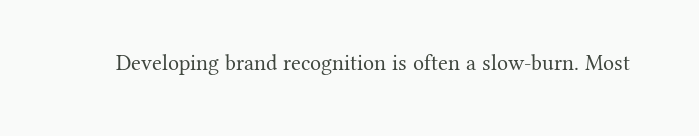Developing brand recognition is often a slow-burn. Most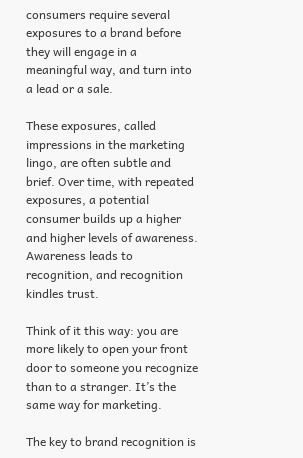consumers require several exposures to a brand before they will engage in a meaningful way, and turn into a lead or a sale.

These exposures, called impressions in the marketing lingo, are often subtle and brief. Over time, with repeated exposures, a potential consumer builds up a higher and higher levels of awareness. Awareness leads to recognition, and recognition kindles trust.

Think of it this way: you are more likely to open your front door to someone you recognize than to a stranger. It’s the same way for marketing.

The key to brand recognition is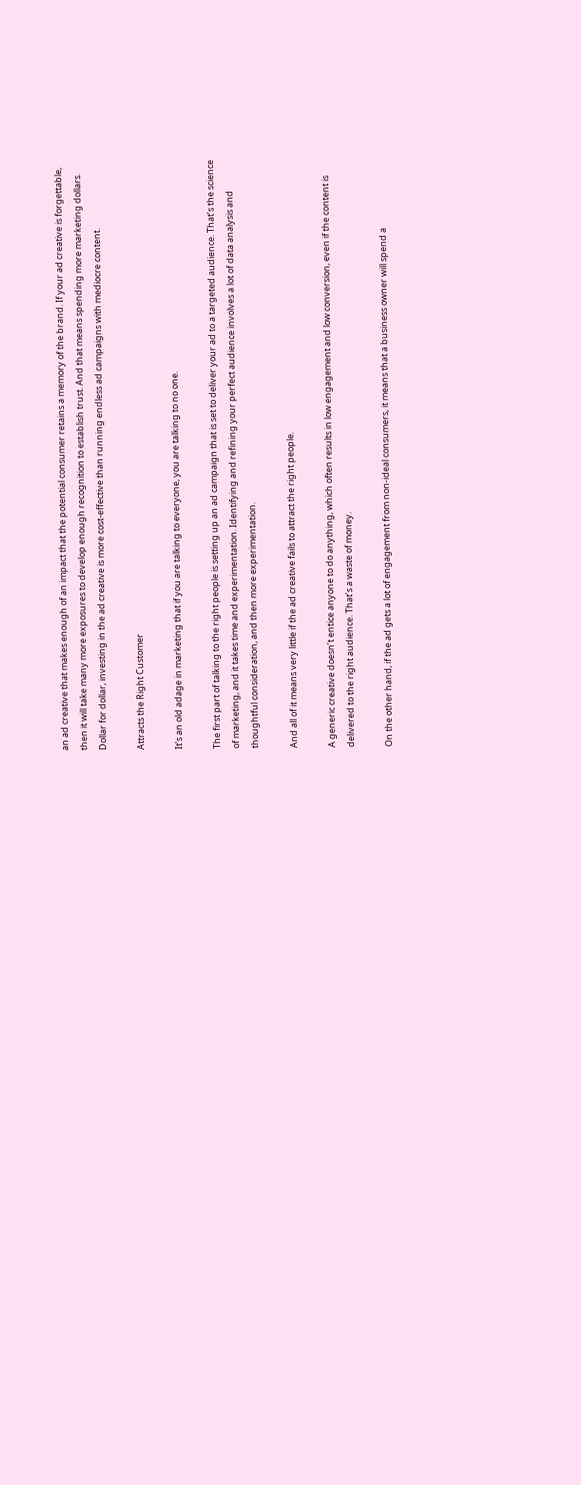an ad creative that makes enough of an impact that the potential consumer retains a memory of the brand. If your ad creative is forgettable, then it will take many more exposures to develop enough recognition to establish trust. And that means spending more marketing dollars. Dollar for dollar, investing in the ad creative is more cost-effective than running endless ad campaigns with mediocre content.

Attracts the Right Customer

It’s an old adage in marketing that if you are talking to everyone, you are talking to no one.

The first part of talking to the right people is setting up an ad campaign that is set to deliver your ad to a targeted audience. That’s the science of marketing, and it takes time and experimentation. Identifying and refining your perfect audience involves a lot of data analysis and thoughtful consideration, and then more experimentation.

And all of it means very little if the ad creative fails to attract the right people.

A generic creative doesn’t entice anyone to do anything, which often results in low engagement and low conversion, even if the content is delivered to the right audience. That’s a waste of money.

On the other hand, if the ad gets a lot of engagement from non-ideal consumers, it means that a business owner will spend a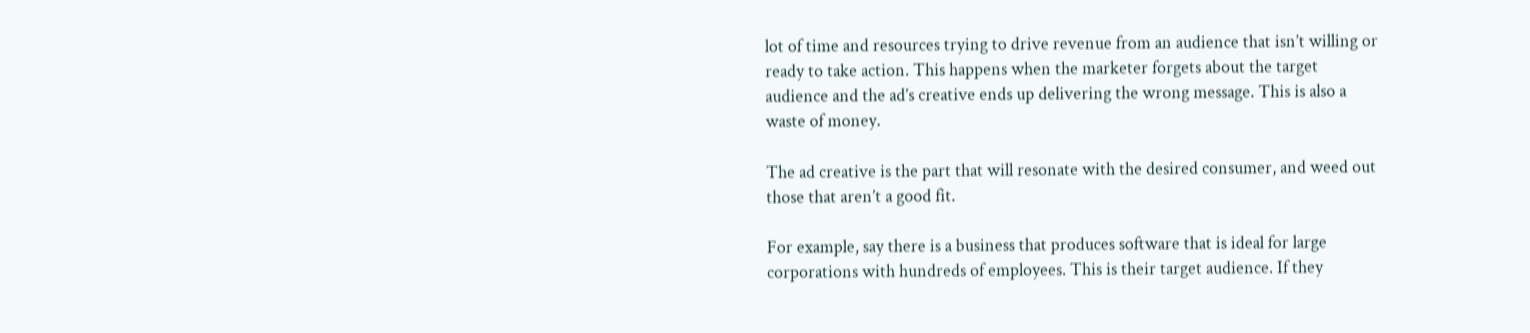lot of time and resources trying to drive revenue from an audience that isn’t willing or ready to take action. This happens when the marketer forgets about the target audience and the ad’s creative ends up delivering the wrong message. This is also a waste of money.

The ad creative is the part that will resonate with the desired consumer, and weed out those that aren’t a good fit.

For example, say there is a business that produces software that is ideal for large corporations with hundreds of employees. This is their target audience. If they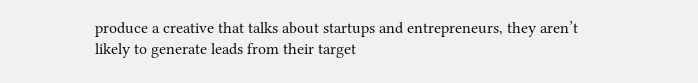produce a creative that talks about startups and entrepreneurs, they aren’t likely to generate leads from their target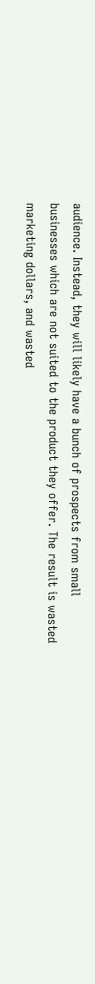audience. Instead, they will likely have a bunch of prospects from small businesses which are not suited to the product they offer. The result is wasted marketing dollars, and wasted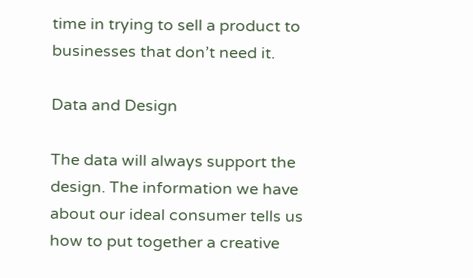time in trying to sell a product to businesses that don’t need it.

Data and Design

The data will always support the design. The information we have about our ideal consumer tells us how to put together a creative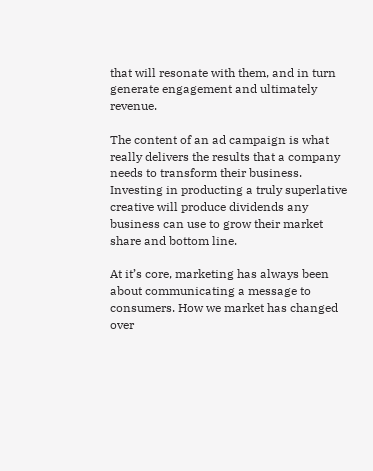that will resonate with them, and in turn generate engagement and ultimately revenue.

The content of an ad campaign is what really delivers the results that a company needs to transform their business. Investing in producting a truly superlative creative will produce dividends any business can use to grow their market share and bottom line.

At it’s core, marketing has always been about communicating a message to consumers. How we market has changed over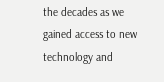the decades as we gained access to new technology and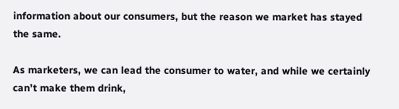information about our consumers, but the reason we market has stayed the same.

As marketers, we can lead the consumer to water, and while we certainly can’t make them drink,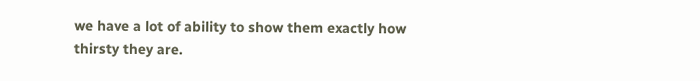we have a lot of ability to show them exactly how thirsty they are.